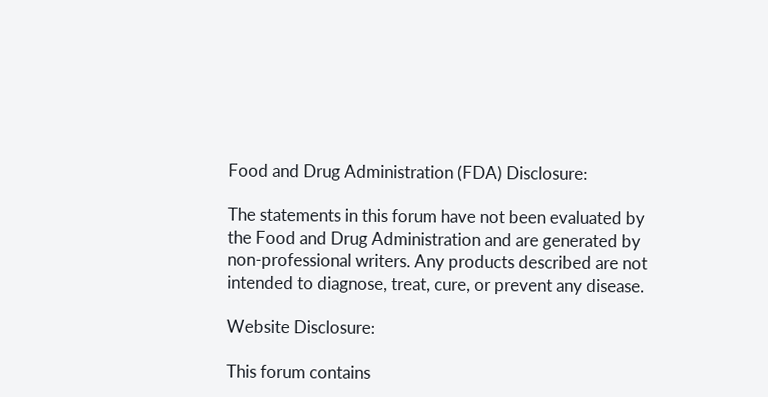Food and Drug Administration (FDA) Disclosure:

The statements in this forum have not been evaluated by the Food and Drug Administration and are generated by non-professional writers. Any products described are not intended to diagnose, treat, cure, or prevent any disease.

Website Disclosure:

This forum contains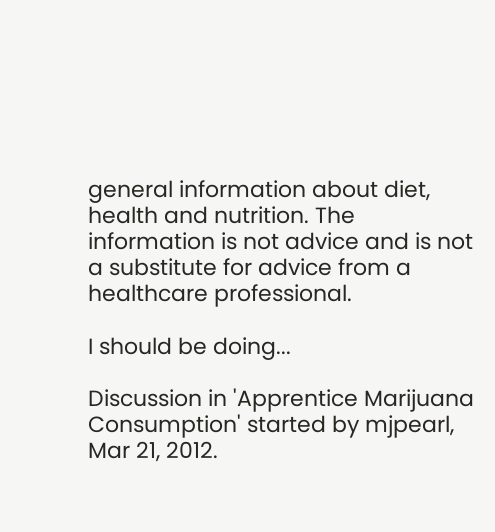general information about diet, health and nutrition. The information is not advice and is not a substitute for advice from a healthcare professional.

I should be doing...

Discussion in 'Apprentice Marijuana Consumption' started by mjpearl, Mar 21, 2012.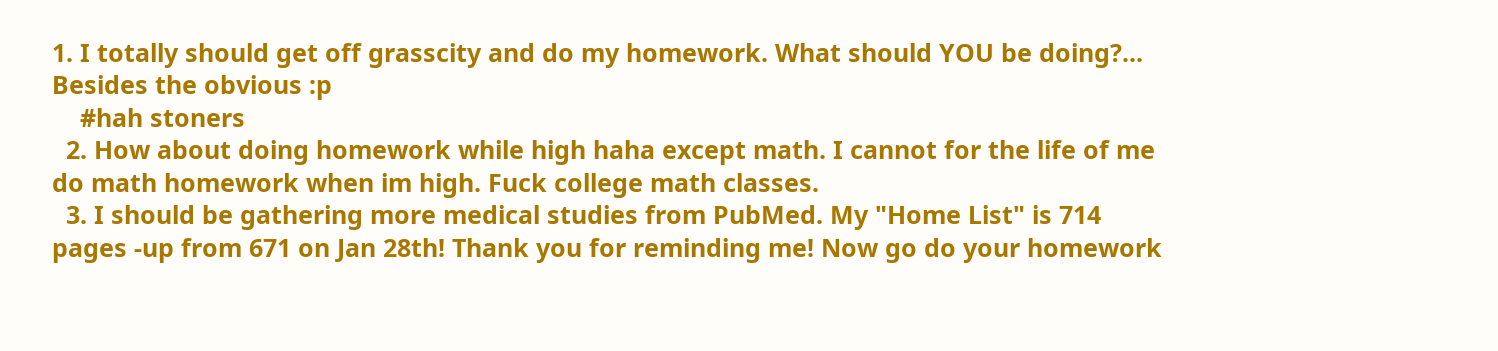1. I totally should get off grasscity and do my homework. What should YOU be doing?... Besides the obvious :p
    #hah stoners
  2. How about doing homework while high haha except math. I cannot for the life of me do math homework when im high. Fuck college math classes.
  3. I should be gathering more medical studies from PubMed. My "Home List" is 714 pages -up from 671 on Jan 28th! Thank you for reminding me! Now go do your homework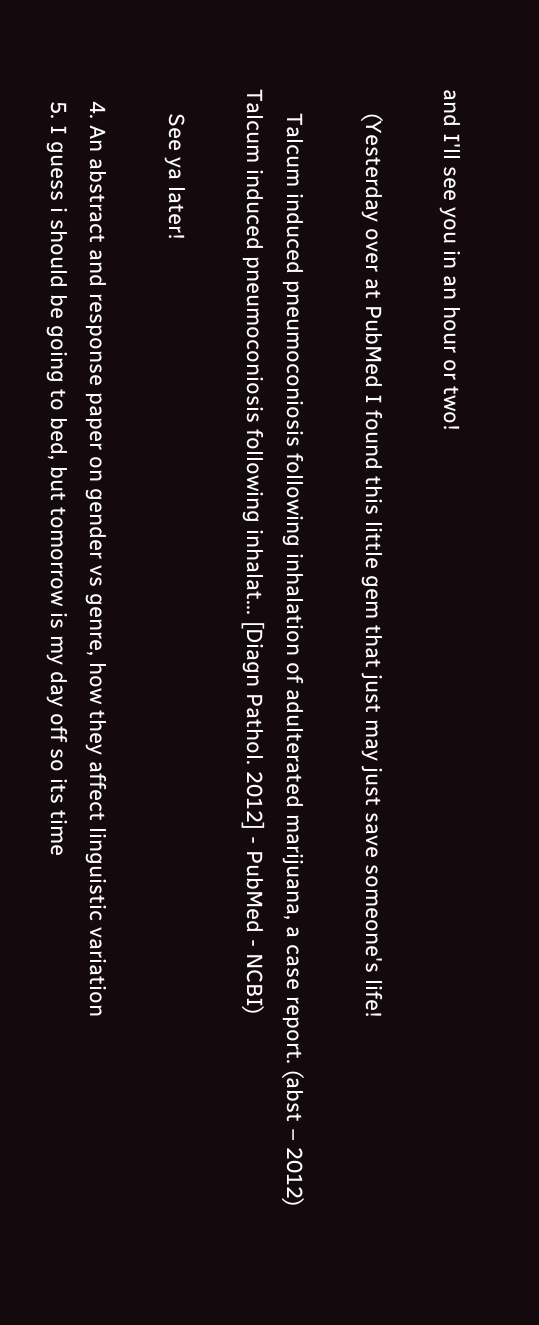and I'll see you in an hour or two!

    (Yesterday over at PubMed I found this little gem that just may just save someone's life!

    Talcum induced pneumoconiosis following inhalation of adulterated marijuana, a case report. (abst – 2012) Talcum induced pneumoconiosis following inhalat... [Diagn Pathol. 2012] - PubMed - NCBI)

    See ya later!

  4. An abstract and response paper on gender vs genre, how they affect linguistic variation
  5. I guess i should be going to bed, but tomorrow is my day off so its time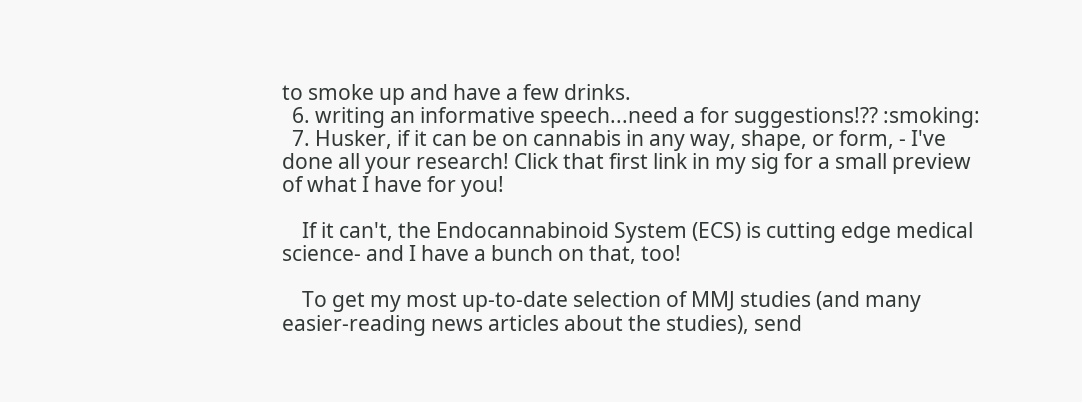to smoke up and have a few drinks.
  6. writing an informative speech...need a for suggestions!?? :smoking:
  7. Husker, if it can be on cannabis in any way, shape, or form, - I've done all your research! Click that first link in my sig for a small preview of what I have for you!

    If it can't, the Endocannabinoid System (ECS) is cutting edge medical science- and I have a bunch on that, too!

    To get my most up-to-date selection of MMJ studies (and many easier-reading news articles about the studies), send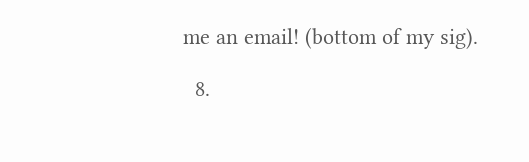me an email! (bottom of my sig).

  8.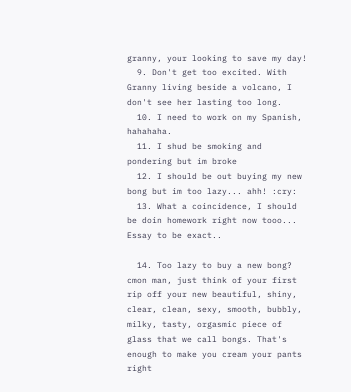granny, your looking to save my day!
  9. Don't get too excited. With Granny living beside a volcano, I don't see her lasting too long.
  10. I need to work on my Spanish, hahahaha.
  11. I shud be smoking and pondering but im broke
  12. I should be out buying my new bong but im too lazy... ahh! :cry:
  13. What a coincidence, I should be doin homework right now tooo... Essay to be exact..

  14. Too lazy to buy a new bong? cmon man, just think of your first rip off your new beautiful, shiny, clear, clean, sexy, smooth, bubbly, milky, tasty, orgasmic piece of glass that we call bongs. That's enough to make you cream your pants right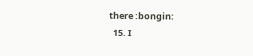there :bongin:
  15. I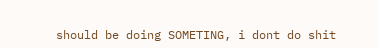should be doing SOMETING, i dont do shit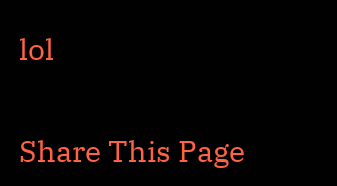lol

Share This Page